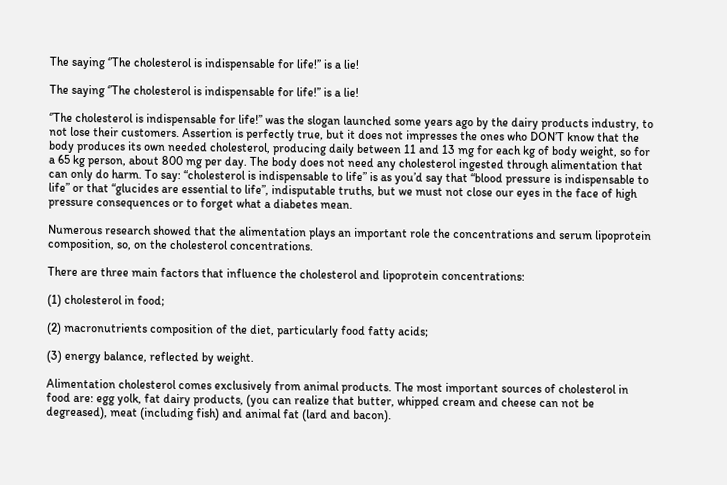The saying ‘’The cholesterol is indispensable for life!’’ is a lie!

The saying ‘’The cholesterol is indispensable for life!’’ is a lie!

‘’The cholesterol is indispensable for life!’’ was the slogan launched some years ago by the dairy products industry, to not lose their customers. Assertion is perfectly true, but it does not impresses the ones who DON’T know that the body produces its own needed cholesterol, producing daily between 11 and 13 mg for each kg of body weight, so for a 65 kg person, about 800 mg per day. The body does not need any cholesterol ingested through alimentation that can only do harm. To say: “cholesterol is indispensable to life” is as you’d say that “blood pressure is indispensable to life” or that “glucides are essential to life”, indisputable truths, but we must not close our eyes in the face of high pressure consequences or to forget what a diabetes mean.

Numerous research showed that the alimentation plays an important role the concentrations and serum lipoprotein composition, so, on the cholesterol concentrations.

There are three main factors that influence the cholesterol and lipoprotein concentrations:

(1) cholesterol in food;

(2) macronutrients composition of the diet, particularly food fatty acids;

(3) energy balance, reflected by weight.

Alimentation cholesterol comes exclusively from animal products. The most important sources of cholesterol in food are: egg yolk, fat dairy products, (you can realize that butter, whipped cream and cheese can not be degreased), meat (including fish) and animal fat (lard and bacon).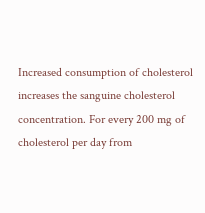Increased consumption of cholesterol increases the sanguine cholesterol concentration. For every 200 mg of cholesterol per day from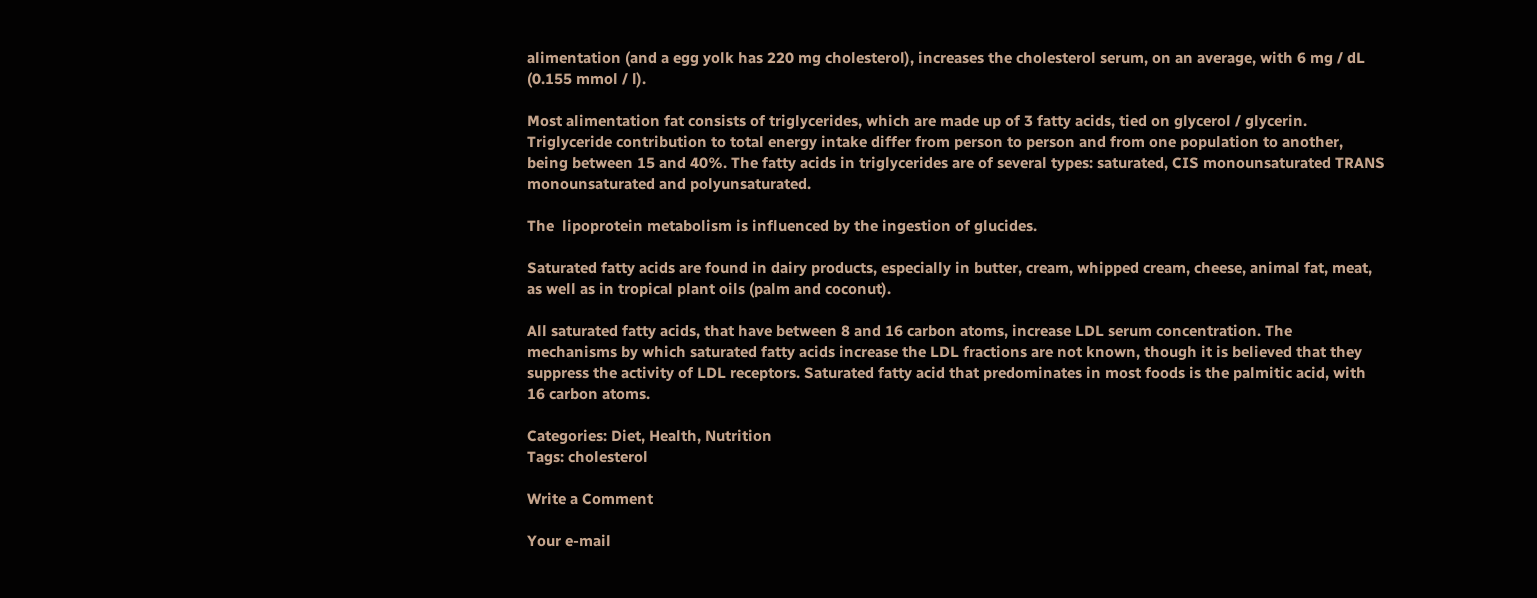alimentation (and a egg yolk has 220 mg cholesterol), increases the cholesterol serum, on an average, with 6 mg / dL (0.155 mmol / l).

Most alimentation fat consists of triglycerides, which are made up of 3 fatty acids, tied on glycerol / glycerin. Triglyceride contribution to total energy intake differ from person to person and from one population to another, being between 15 and 40%. The fatty acids in triglycerides are of several types: saturated, CIS monounsaturated TRANS monounsaturated and polyunsaturated.

The  lipoprotein metabolism is influenced by the ingestion of glucides.

Saturated fatty acids are found in dairy products, especially in butter, cream, whipped cream, cheese, animal fat, meat, as well as in tropical plant oils (palm and coconut).

All saturated fatty acids, that have between 8 and 16 carbon atoms, increase LDL serum concentration. The mechanisms by which saturated fatty acids increase the LDL fractions are not known, though it is believed that they suppress the activity of LDL receptors. Saturated fatty acid that predominates in most foods is the palmitic acid, with 16 carbon atoms.

Categories: Diet, Health, Nutrition
Tags: cholesterol

Write a Comment

Your e-mail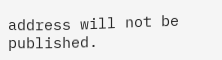address will not be published.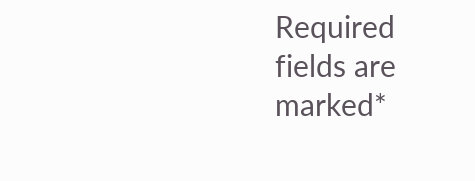Required fields are marked*